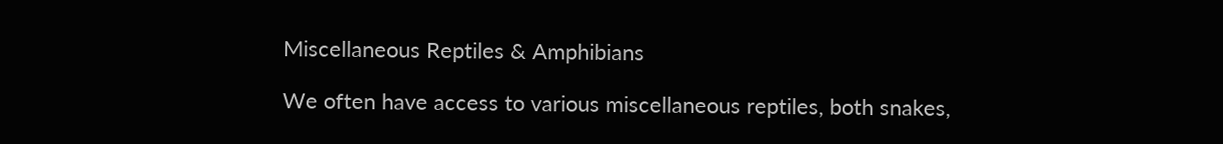Miscellaneous Reptiles & Amphibians

We often have access to various miscellaneous reptiles, both snakes,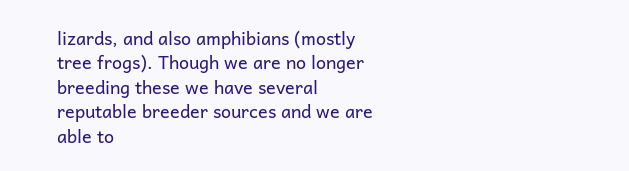lizards, and also amphibians (mostly tree frogs). Though we are no longer breeding these we have several reputable breeder sources and we are able to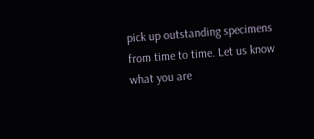pick up outstanding specimens from time to time. Let us know what you are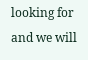looking for and we will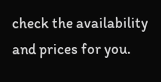check the availability and prices for you.